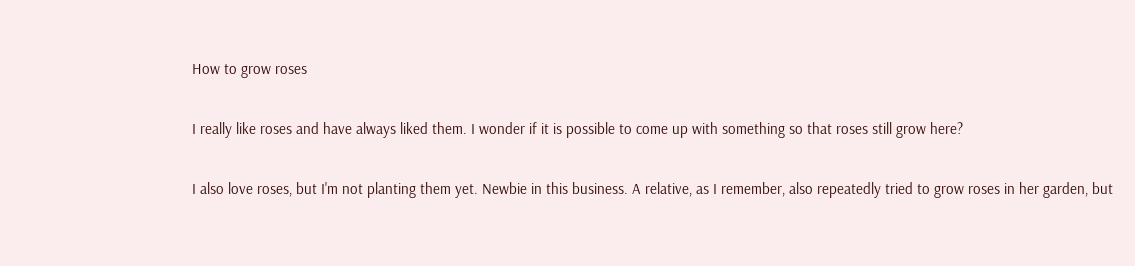How to grow roses

I really like roses and have always liked them. I wonder if it is possible to come up with something so that roses still grow here?

I also love roses, but I'm not planting them yet. Newbie in this business. A relative, as I remember, also repeatedly tried to grow roses in her garden, but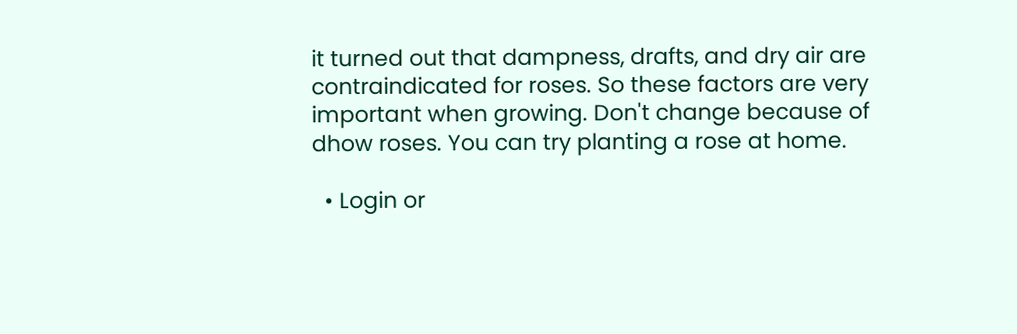it turned out that dampness, drafts, and dry air are contraindicated for roses. So these factors are very important when growing. Don't change because of dhow roses. You can try planting a rose at home.

  • Login or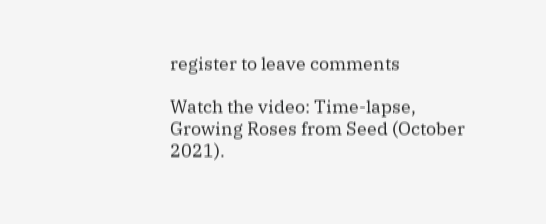register to leave comments

Watch the video: Time-lapse, Growing Roses from Seed (October 2021).